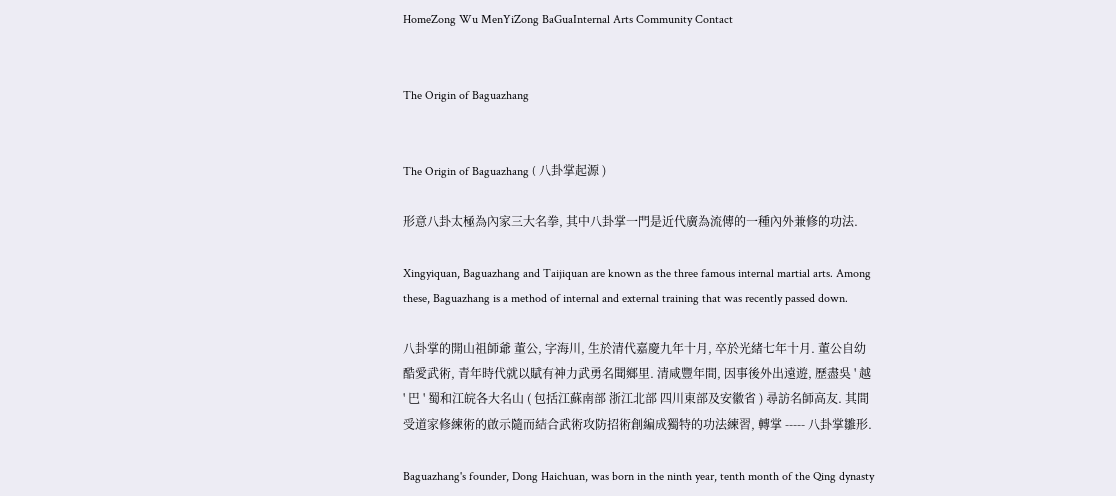HomeZong Wu MenYiZong BaGuaInternal Arts Community Contact


The Origin of Baguazhang


The Origin of Baguazhang ( 八卦掌起源 )

形意八卦太極為內家三大名拳, 其中八卦掌一門是近代廣為流傳的一種內外兼修的功法.

Xingyiquan, Baguazhang and Taijiquan are known as the three famous internal martial arts. Among these, Baguazhang is a method of internal and external training that was recently passed down.

八卦掌的開山祖師爺 董公, 字海川, 生於清代嘉慶九年十月, 卒於光緒七年十月. 董公自幼酷愛武術, 青年時代就以賦有神力武勇名聞鄉里. 清咸豐年間, 因事後外出遠遊, 歷盡吳 ' 越 ' 巴 ' 蜀和江皖各大名山 ( 包括江蘇南部 浙江北部 四川東部及安徽省 ) 尋訪名師高友. 其間受道家修練術的啟示隨而結合武術攻防招術創編成獨特的功法練習, 轉掌 ----- 八卦掌雛形.

Baguazhang's founder, Dong Haichuan, was born in the ninth year, tenth month of the Qing dynasty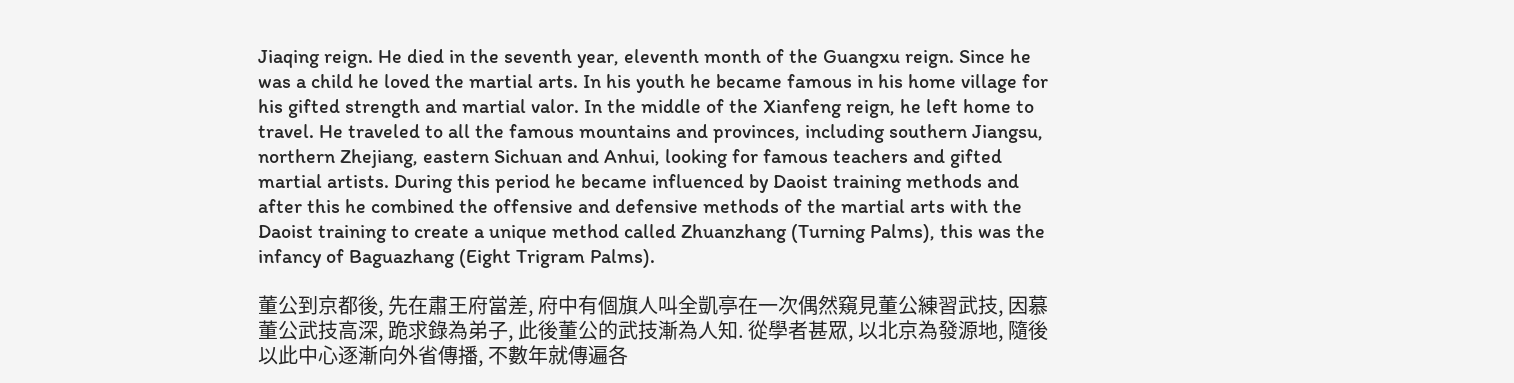Jiaqing reign. He died in the seventh year, eleventh month of the Guangxu reign. Since he was a child he loved the martial arts. In his youth he became famous in his home village for his gifted strength and martial valor. In the middle of the Xianfeng reign, he left home to travel. He traveled to all the famous mountains and provinces, including southern Jiangsu, northern Zhejiang, eastern Sichuan and Anhui, looking for famous teachers and gifted martial artists. During this period he became influenced by Daoist training methods and after this he combined the offensive and defensive methods of the martial arts with the Daoist training to create a unique method called Zhuanzhang (Turning Palms), this was the infancy of Baguazhang (Eight Trigram Palms).

董公到京都後, 先在肅王府當差, 府中有個旗人叫全凱亭在一次偶然窺見董公練習武技, 因慕董公武技高深, 跪求錄為弟子, 此後董公的武技漸為人知. 從學者甚眾, 以北京為發源地, 隨後以此中心逐漸向外省傳播, 不數年就傳遍各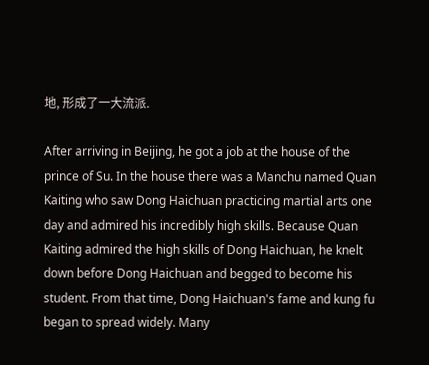地, 形成了一大流派.

After arriving in Beijing, he got a job at the house of the prince of Su. In the house there was a Manchu named Quan Kaiting who saw Dong Haichuan practicing martial arts one day and admired his incredibly high skills. Because Quan Kaiting admired the high skills of Dong Haichuan, he knelt down before Dong Haichuan and begged to become his student. From that time, Dong Haichuan's fame and kung fu began to spread widely. Many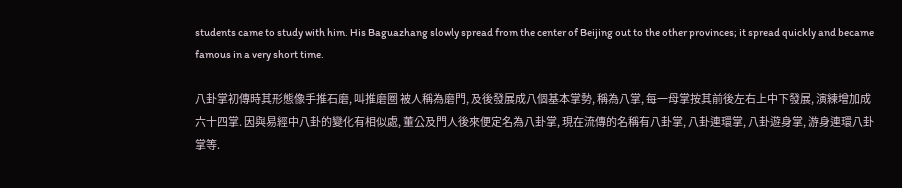students came to study with him. His Baguazhang slowly spread from the center of Beijing out to the other provinces; it spread quickly and became famous in a very short time.

八卦掌初傳時其形態像手推石磨, 叫推磨圈 被人稱為磨門, 及後發展成八個基本掌勢, 稱為八掌, 每一母掌按其前後左右上中下發展, 演練增加成六十四掌. 因與易經中八卦的變化有相似處, 董公及門人後來便定名為八卦掌, 現在流傳的名稱有八卦掌, 八卦連環掌, 八卦遊身掌, 游身連環八卦掌等.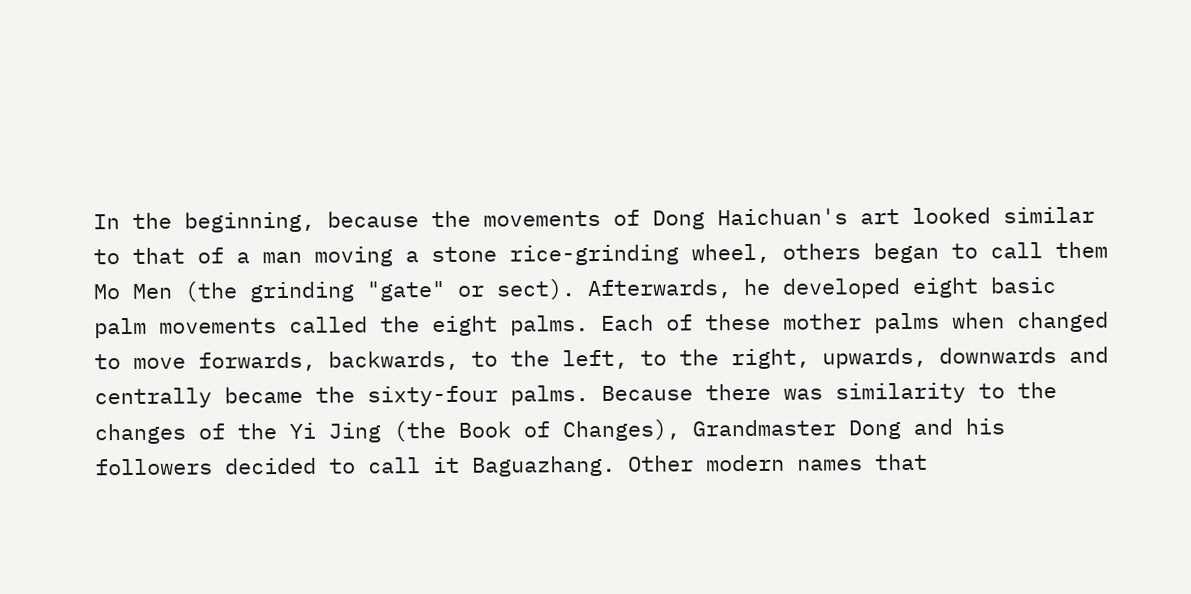In the beginning, because the movements of Dong Haichuan's art looked similar to that of a man moving a stone rice-grinding wheel, others began to call them Mo Men (the grinding "gate" or sect). Afterwards, he developed eight basic palm movements called the eight palms. Each of these mother palms when changed to move forwards, backwards, to the left, to the right, upwards, downwards and centrally became the sixty-four palms. Because there was similarity to the changes of the Yi Jing (the Book of Changes), Grandmaster Dong and his followers decided to call it Baguazhang. Other modern names that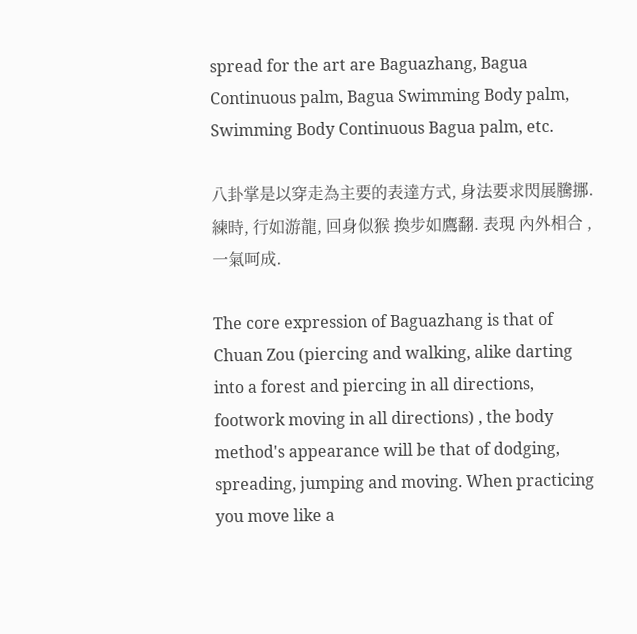spread for the art are Baguazhang, Bagua Continuous palm, Bagua Swimming Body palm, Swimming Body Continuous Bagua palm, etc.

八卦掌是以穿走為主要的表達方式, 身法要求閃展騰挪. 練時, 行如游龍, 回身似猴 換步如鷹翻. 表現 內外相合 , 一氣呵成.

The core expression of Baguazhang is that of Chuan Zou (piercing and walking, alike darting into a forest and piercing in all directions, footwork moving in all directions) , the body method's appearance will be that of dodging, spreading, jumping and moving. When practicing you move like a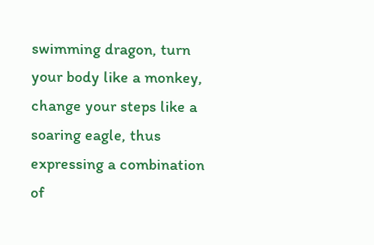swimming dragon, turn your body like a monkey, change your steps like a soaring eagle, thus expressing a combination of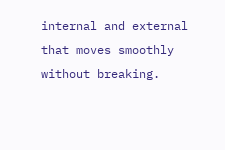internal and external that moves smoothly without breaking.